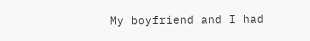My boyfriend and I had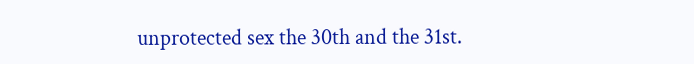unprotected sex the 30th and the 31st.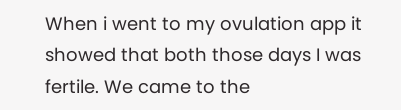When i went to my ovulation app it showed that both those days I was fertile. We came to the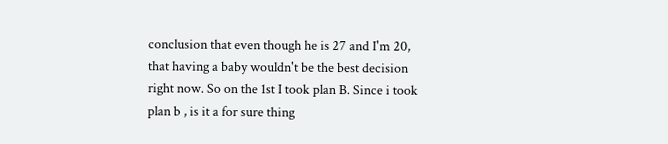conclusion that even though he is 27 and I'm 20, that having a baby wouldn't be the best decision right now. So on the 1st I took plan B. Since i took plan b , is it a for sure thing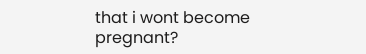that i wont become pregnant?